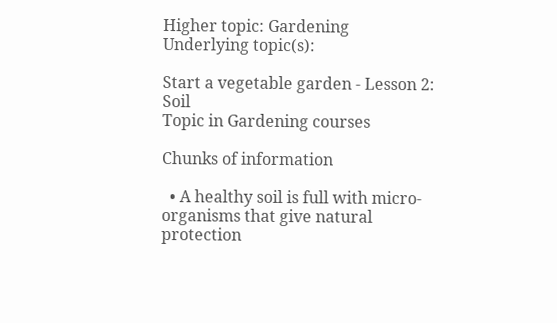Higher topic: Gardening
Underlying topic(s):

Start a vegetable garden - Lesson 2: Soil
Topic in Gardening courses

Chunks of information

  • A healthy soil is full with micro-organisms that give natural protection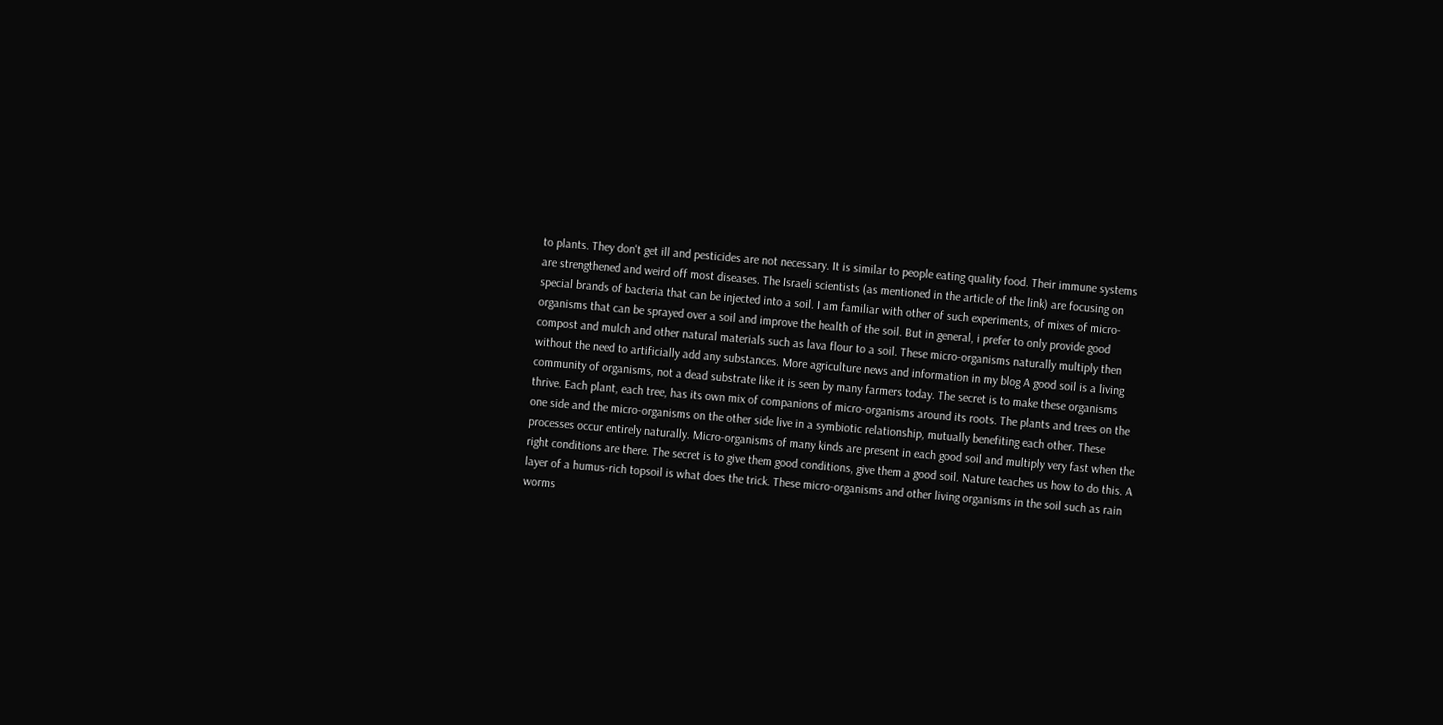to plants. They don't get ill and pesticides are not necessary. It is similar to people eating quality food. Their immune systems are strengthened and weird off most diseases. The Israeli scientists (as mentioned in the article of the link) are focusing on special brands of bacteria that can be injected into a soil. I am familiar with other of such experiments, of mixes of micro-organisms that can be sprayed over a soil and improve the health of the soil. But in general, i prefer to only provide good compost and mulch and other natural materials such as lava flour to a soil. These micro-organisms naturally multiply then without the need to artificially add any substances. More agriculture news and information in my blog A good soil is a living community of organisms, not a dead substrate like it is seen by many farmers today. The secret is to make these organisms thrive. Each plant, each tree, has its own mix of companions of micro-organisms around its roots. The plants and trees on the one side and the micro-organisms on the other side live in a symbiotic relationship, mutually benefiting each other. These processes occur entirely naturally. Micro-organisms of many kinds are present in each good soil and multiply very fast when the right conditions are there. The secret is to give them good conditions, give them a good soil. Nature teaches us how to do this. A layer of a humus-rich topsoil is what does the trick. These micro-organisms and other living organisms in the soil such as rain worms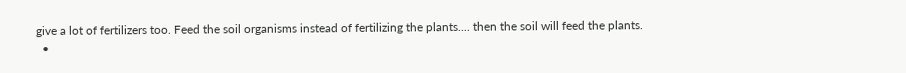give a lot of fertilizers too. Feed the soil organisms instead of fertilizing the plants.... then the soil will feed the plants.
  •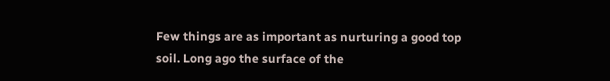Few things are as important as nurturing a good top soil. Long ago the surface of the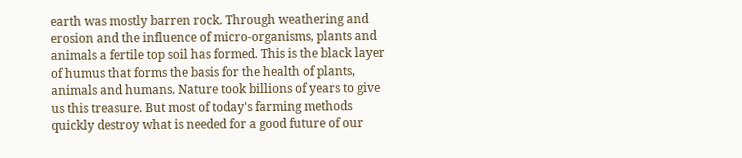earth was mostly barren rock. Through weathering and erosion and the influence of micro-organisms, plants and animals a fertile top soil has formed. This is the black layer of humus that forms the basis for the health of plants, animals and humans. Nature took billions of years to give us this treasure. But most of today's farming methods quickly destroy what is needed for a good future of our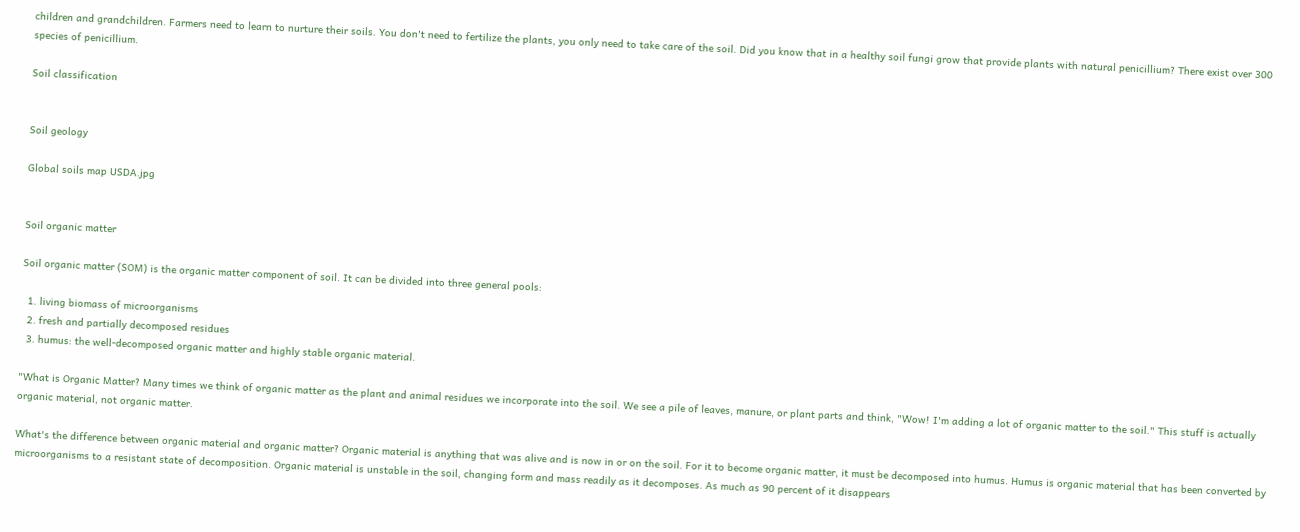children and grandchildren. Farmers need to learn to nurture their soils. You don't need to fertilize the plants, you only need to take care of the soil. Did you know that in a healthy soil fungi grow that provide plants with natural penicillium? There exist over 300 species of penicillium.

Soil classification


Soil geology

Global soils map USDA.jpg


Soil organic matter

Soil organic matter (SOM) is the organic matter component of soil. It can be divided into three general pools:

  1. living biomass of microorganisms
  2. fresh and partially decomposed residues
  3. humus: the well-decomposed organic matter and highly stable organic material.

"What is Organic Matter? Many times we think of organic matter as the plant and animal residues we incorporate into the soil. We see a pile of leaves, manure, or plant parts and think, "Wow! I'm adding a lot of organic matter to the soil." This stuff is actually organic material, not organic matter.

What's the difference between organic material and organic matter? Organic material is anything that was alive and is now in or on the soil. For it to become organic matter, it must be decomposed into humus. Humus is organic material that has been converted by microorganisms to a resistant state of decomposition. Organic material is unstable in the soil, changing form and mass readily as it decomposes. As much as 90 percent of it disappears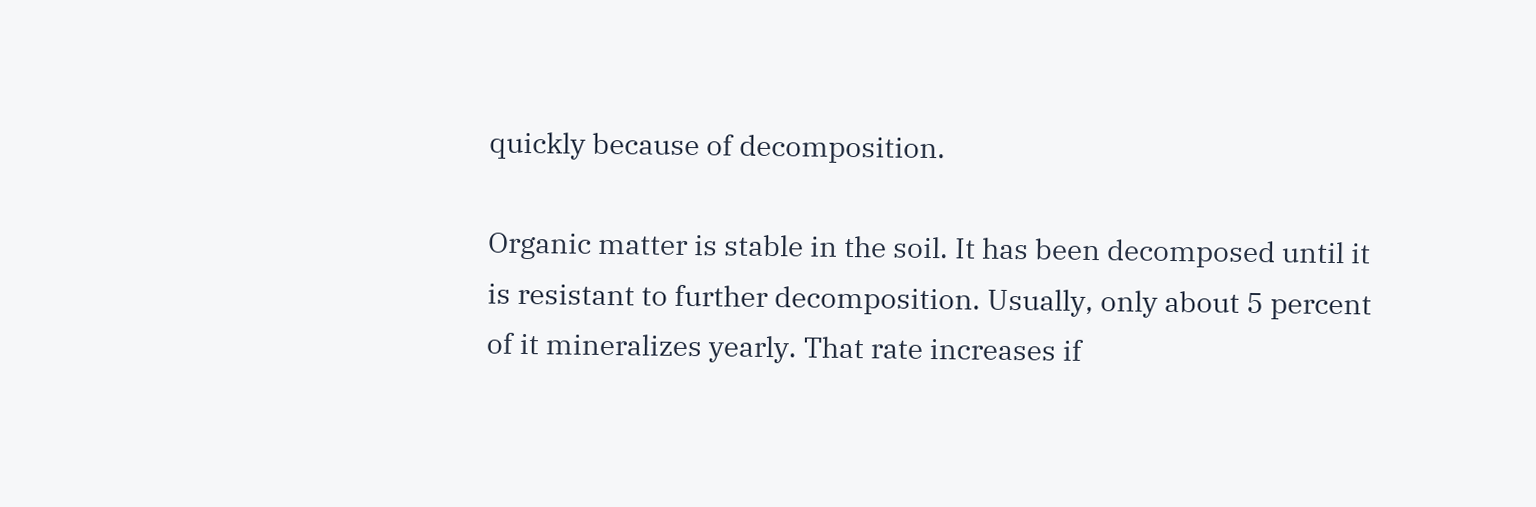quickly because of decomposition.

Organic matter is stable in the soil. It has been decomposed until it is resistant to further decomposition. Usually, only about 5 percent of it mineralizes yearly. That rate increases if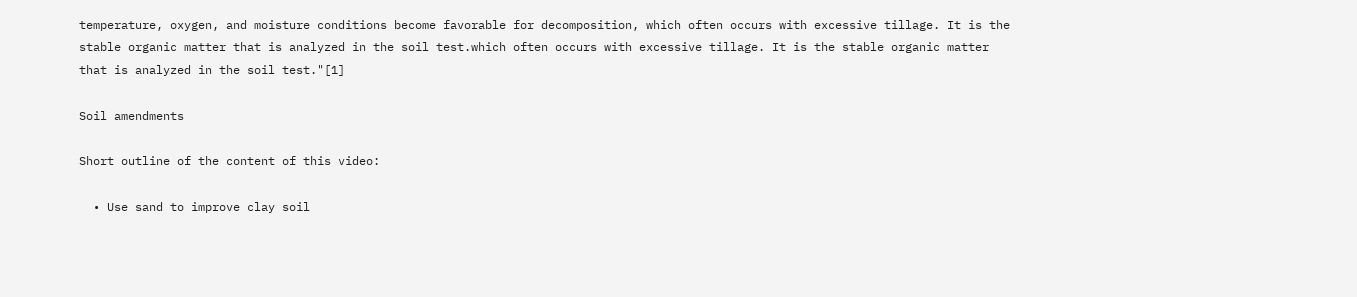temperature, oxygen, and moisture conditions become favorable for decomposition, which often occurs with excessive tillage. It is the stable organic matter that is analyzed in the soil test.which often occurs with excessive tillage. It is the stable organic matter that is analyzed in the soil test."[1]

Soil amendments

Short outline of the content of this video:

  • Use sand to improve clay soil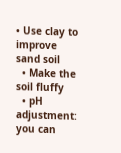• Use clay to improve sand soil
  • Make the soil fluffy
  • pH adjustment: you can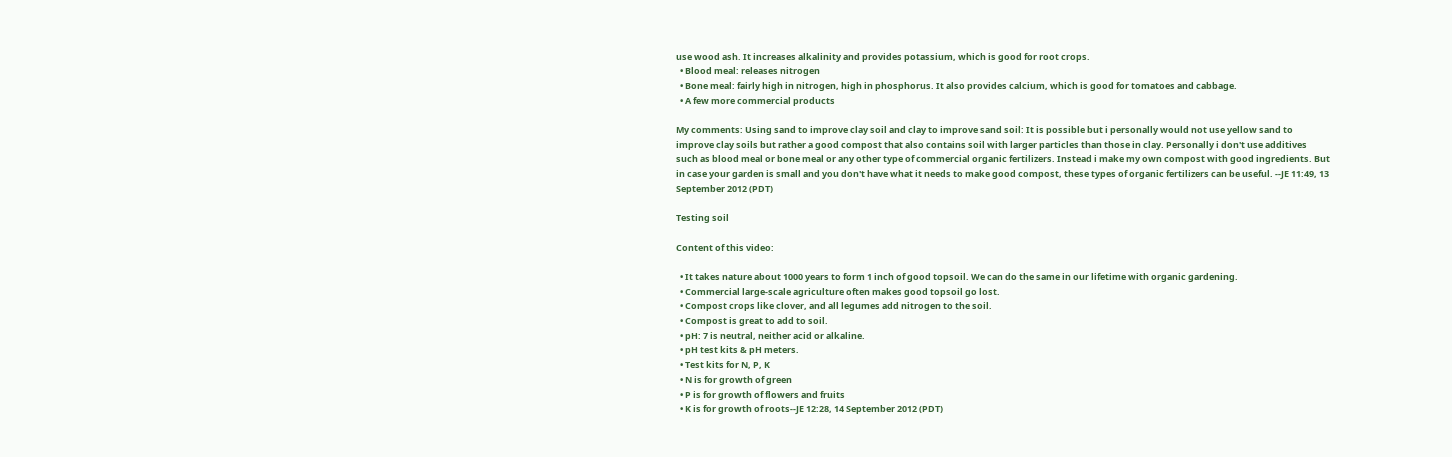use wood ash. It increases alkalinity and provides potassium, which is good for root crops.
  • Blood meal: releases nitrogen
  • Bone meal: fairly high in nitrogen, high in phosphorus. It also provides calcium, which is good for tomatoes and cabbage.
  • A few more commercial products

My comments: Using sand to improve clay soil and clay to improve sand soil: It is possible but i personally would not use yellow sand to improve clay soils but rather a good compost that also contains soil with larger particles than those in clay. Personally i don't use additives such as blood meal or bone meal or any other type of commercial organic fertilizers. Instead i make my own compost with good ingredients. But in case your garden is small and you don't have what it needs to make good compost, these types of organic fertilizers can be useful. --JE 11:49, 13 September 2012 (PDT)

Testing soil

Content of this video:

  • It takes nature about 1000 years to form 1 inch of good topsoil. We can do the same in our lifetime with organic gardening.
  • Commercial large-scale agriculture often makes good topsoil go lost.
  • Compost crops like clover, and all legumes add nitrogen to the soil.
  • Compost is great to add to soil.
  • pH: 7 is neutral, neither acid or alkaline.
  • pH test kits & pH meters.
  • Test kits for N, P, K
  • N is for growth of green
  • P is for growth of flowers and fruits
  • K is for growth of roots--JE 12:28, 14 September 2012 (PDT)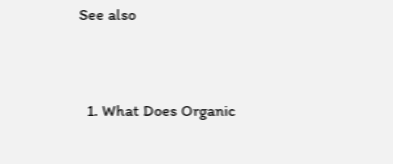See also


  1. What Does Organic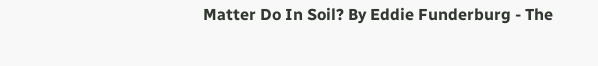Matter Do In Soil? By Eddie Funderburg - The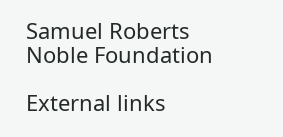Samuel Roberts Noble Foundation

External links